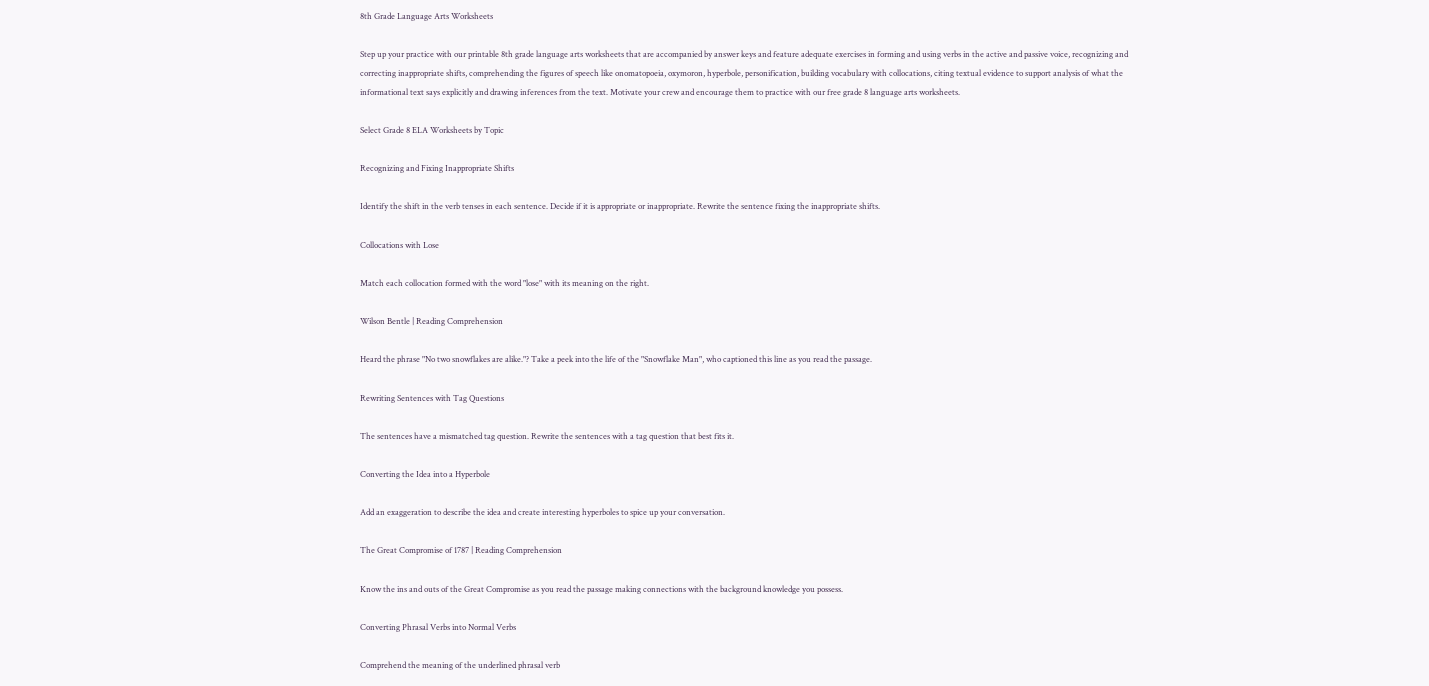8th Grade Language Arts Worksheets

Step up your practice with our printable 8th grade language arts worksheets that are accompanied by answer keys and feature adequate exercises in forming and using verbs in the active and passive voice, recognizing and correcting inappropriate shifts, comprehending the figures of speech like onomatopoeia, oxymoron, hyperbole, personification, building vocabulary with collocations, citing textual evidence to support analysis of what the informational text says explicitly and drawing inferences from the text. Motivate your crew and encourage them to practice with our free grade 8 language arts worksheets.

Select Grade 8 ELA Worksheets by Topic

Recognizing and Fixing Inappropriate Shifts

Identify the shift in the verb tenses in each sentence. Decide if it is appropriate or inappropriate. Rewrite the sentence fixing the inappropriate shifts.

Collocations with Lose

Match each collocation formed with the word "lose" with its meaning on the right.

Wilson Bentle | Reading Comprehension

Heard the phrase "No two snowflakes are alike."? Take a peek into the life of the "Snowflake Man", who captioned this line as you read the passage.

Rewriting Sentences with Tag Questions

The sentences have a mismatched tag question. Rewrite the sentences with a tag question that best fits it.

Converting the Idea into a Hyperbole

Add an exaggeration to describe the idea and create interesting hyperboles to spice up your conversation.

The Great Compromise of 1787 | Reading Comprehension

Know the ins and outs of the Great Compromise as you read the passage making connections with the background knowledge you possess.

Converting Phrasal Verbs into Normal Verbs

Comprehend the meaning of the underlined phrasal verb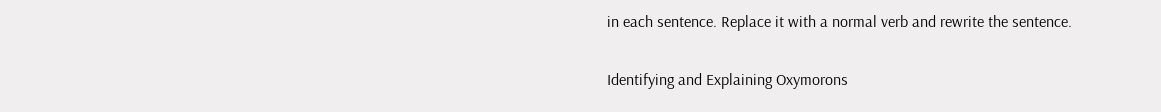in each sentence. Replace it with a normal verb and rewrite the sentence.

Identifying and Explaining Oxymorons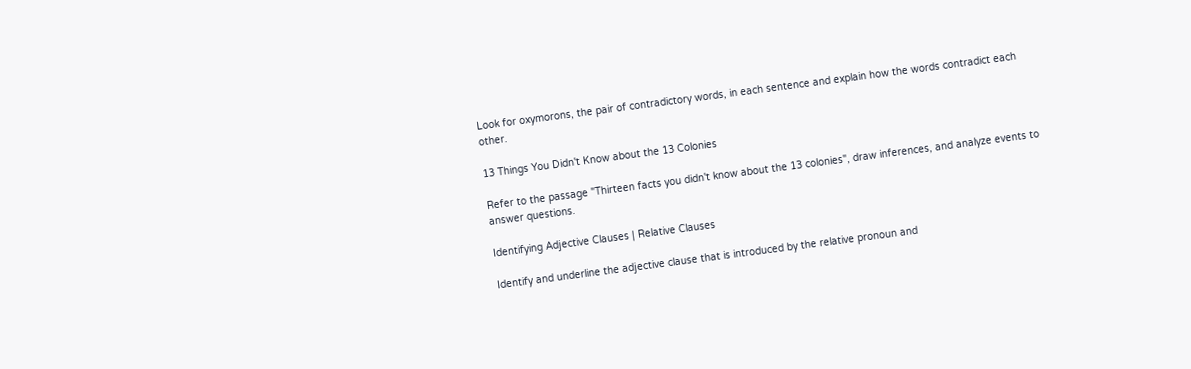Look for oxymorons, the pair of contradictory words, in each sentence and explain how the words contradict each other.

13 Things You Didn't Know about the 13 Colonies

Refer to the passage "Thirteen facts you didn't know about the 13 colonies", draw inferences, and analyze events to answer questions.

Identifying Adjective Clauses | Relative Clauses

Identify and underline the adjective clause that is introduced by the relative pronoun and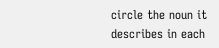circle the noun it describes in each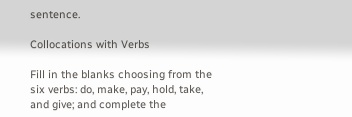sentence.

Collocations with Verbs

Fill in the blanks choosing from the six verbs: do, make, pay, hold, take, and give; and complete the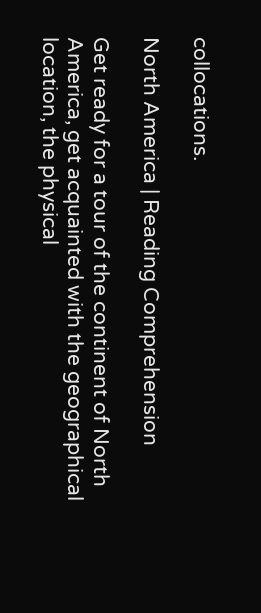collocations.

North America | Reading Comprehension

Get ready for a tour of the continent of North America, get acquainted with the geographical location, the physical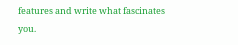features and write what fascinates you.